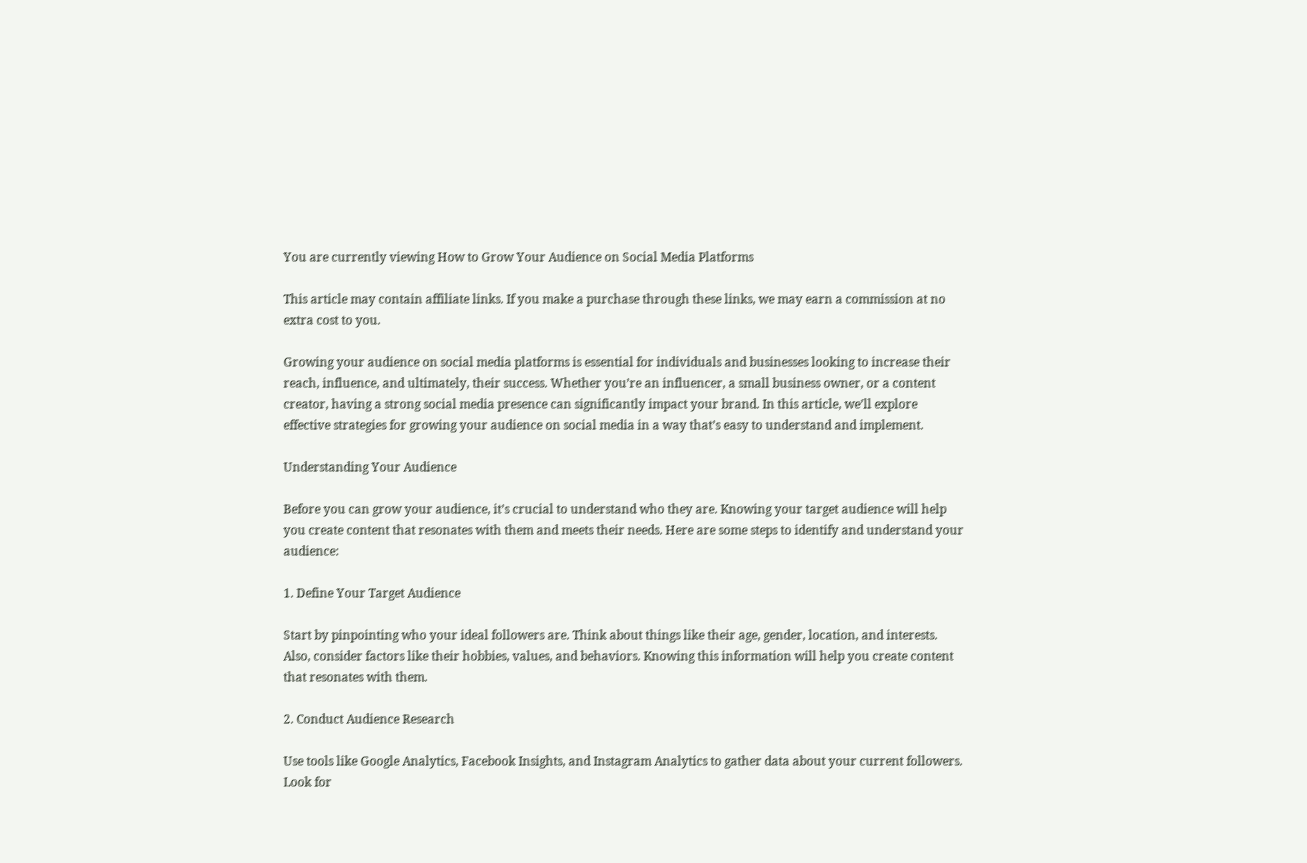You are currently viewing How to Grow Your Audience on Social Media Platforms

This article may contain affiliate links. If you make a purchase through these links, we may earn a commission at no extra cost to you.

Growing your audience on social media platforms is essential for individuals and businesses looking to increase their reach, influence, and ultimately, their success. Whether you’re an influencer, a small business owner, or a content creator, having a strong social media presence can significantly impact your brand. In this article, we’ll explore effective strategies for growing your audience on social media in a way that’s easy to understand and implement.

Understanding Your Audience

Before you can grow your audience, it’s crucial to understand who they are. Knowing your target audience will help you create content that resonates with them and meets their needs. Here are some steps to identify and understand your audience:

1. Define Your Target Audience

Start by pinpointing who your ideal followers are. Think about things like their age, gender, location, and interests. Also, consider factors like their hobbies, values, and behaviors. Knowing this information will help you create content that resonates with them.

2. Conduct Audience Research

Use tools like Google Analytics, Facebook Insights, and Instagram Analytics to gather data about your current followers. Look for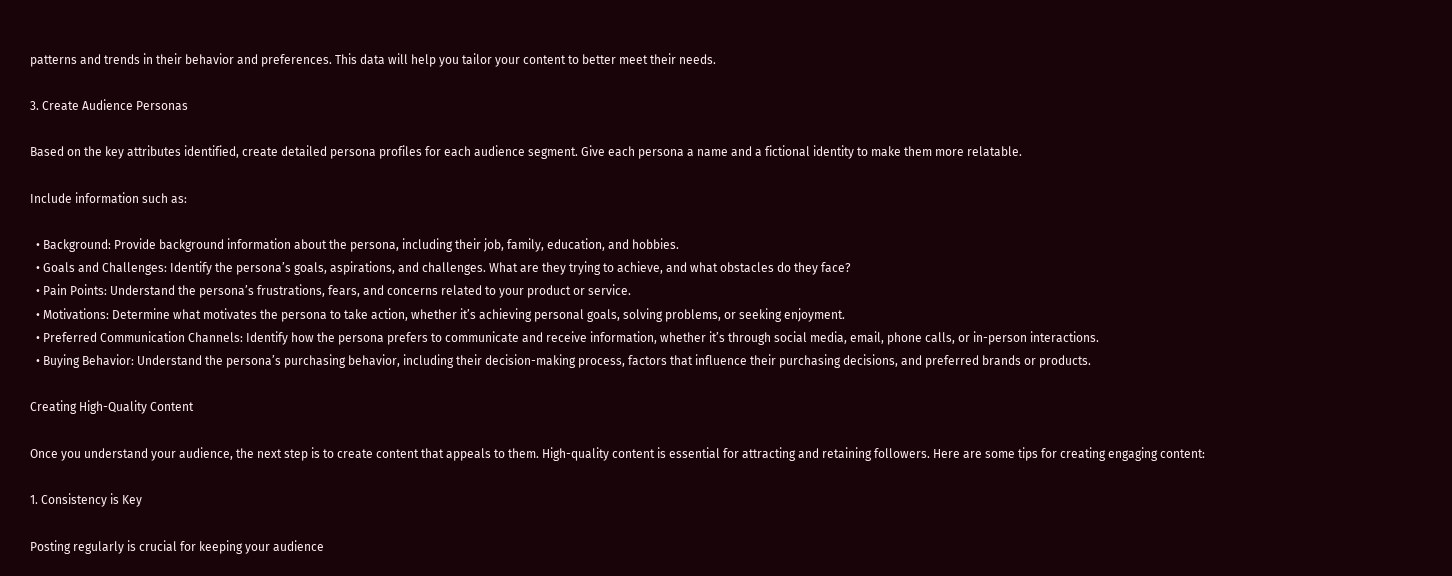patterns and trends in their behavior and preferences. This data will help you tailor your content to better meet their needs.

3. Create Audience Personas

Based on the key attributes identified, create detailed persona profiles for each audience segment. Give each persona a name and a fictional identity to make them more relatable.

Include information such as:

  • Background: Provide background information about the persona, including their job, family, education, and hobbies.
  • Goals and Challenges: Identify the persona’s goals, aspirations, and challenges. What are they trying to achieve, and what obstacles do they face?
  • Pain Points: Understand the persona’s frustrations, fears, and concerns related to your product or service.
  • Motivations: Determine what motivates the persona to take action, whether it’s achieving personal goals, solving problems, or seeking enjoyment.
  • Preferred Communication Channels: Identify how the persona prefers to communicate and receive information, whether it’s through social media, email, phone calls, or in-person interactions.
  • Buying Behavior: Understand the persona’s purchasing behavior, including their decision-making process, factors that influence their purchasing decisions, and preferred brands or products.

Creating High-Quality Content

Once you understand your audience, the next step is to create content that appeals to them. High-quality content is essential for attracting and retaining followers. Here are some tips for creating engaging content:

1. Consistency is Key

Posting regularly is crucial for keeping your audience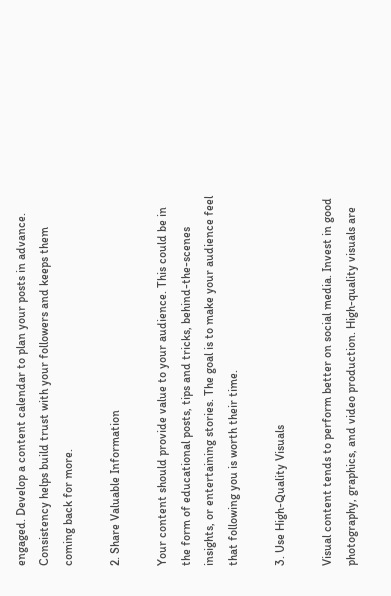engaged. Develop a content calendar to plan your posts in advance. Consistency helps build trust with your followers and keeps them coming back for more.

2. Share Valuable Information

Your content should provide value to your audience. This could be in the form of educational posts, tips and tricks, behind-the-scenes insights, or entertaining stories. The goal is to make your audience feel that following you is worth their time.

3. Use High-Quality Visuals

Visual content tends to perform better on social media. Invest in good photography, graphics, and video production. High-quality visuals are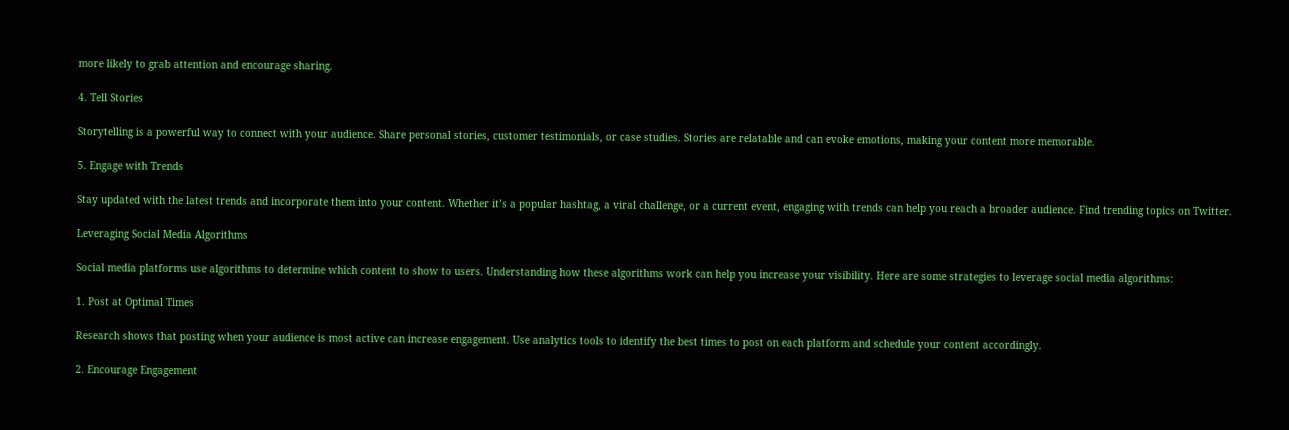more likely to grab attention and encourage sharing.

4. Tell Stories

Storytelling is a powerful way to connect with your audience. Share personal stories, customer testimonials, or case studies. Stories are relatable and can evoke emotions, making your content more memorable.

5. Engage with Trends

Stay updated with the latest trends and incorporate them into your content. Whether it’s a popular hashtag, a viral challenge, or a current event, engaging with trends can help you reach a broader audience. Find trending topics on Twitter.

Leveraging Social Media Algorithms

Social media platforms use algorithms to determine which content to show to users. Understanding how these algorithms work can help you increase your visibility. Here are some strategies to leverage social media algorithms:

1. Post at Optimal Times

Research shows that posting when your audience is most active can increase engagement. Use analytics tools to identify the best times to post on each platform and schedule your content accordingly.

2. Encourage Engagement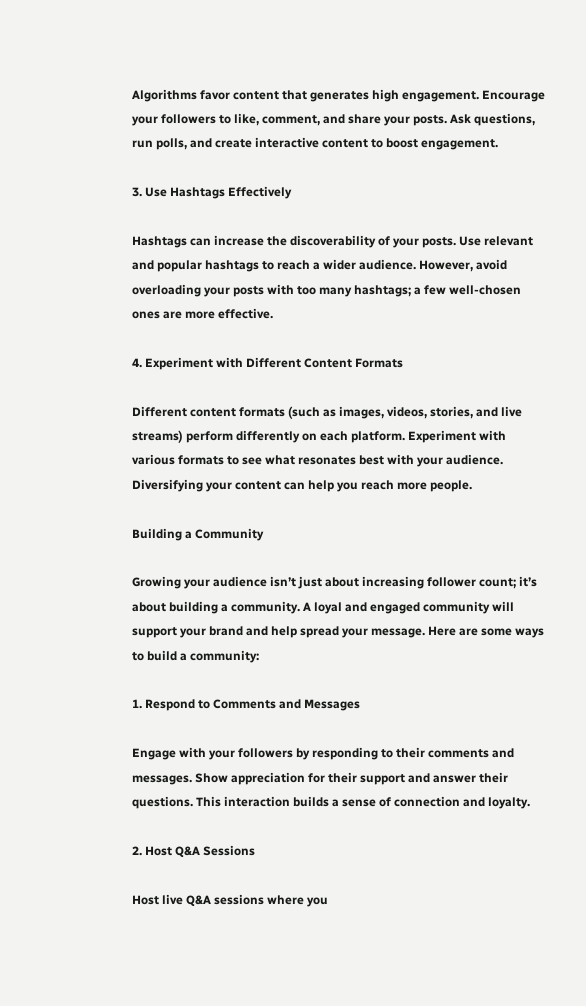Algorithms favor content that generates high engagement. Encourage your followers to like, comment, and share your posts. Ask questions, run polls, and create interactive content to boost engagement.

3. Use Hashtags Effectively

Hashtags can increase the discoverability of your posts. Use relevant and popular hashtags to reach a wider audience. However, avoid overloading your posts with too many hashtags; a few well-chosen ones are more effective.

4. Experiment with Different Content Formats

Different content formats (such as images, videos, stories, and live streams) perform differently on each platform. Experiment with various formats to see what resonates best with your audience. Diversifying your content can help you reach more people.

Building a Community

Growing your audience isn’t just about increasing follower count; it’s about building a community. A loyal and engaged community will support your brand and help spread your message. Here are some ways to build a community:

1. Respond to Comments and Messages

Engage with your followers by responding to their comments and messages. Show appreciation for their support and answer their questions. This interaction builds a sense of connection and loyalty.

2. Host Q&A Sessions

Host live Q&A sessions where you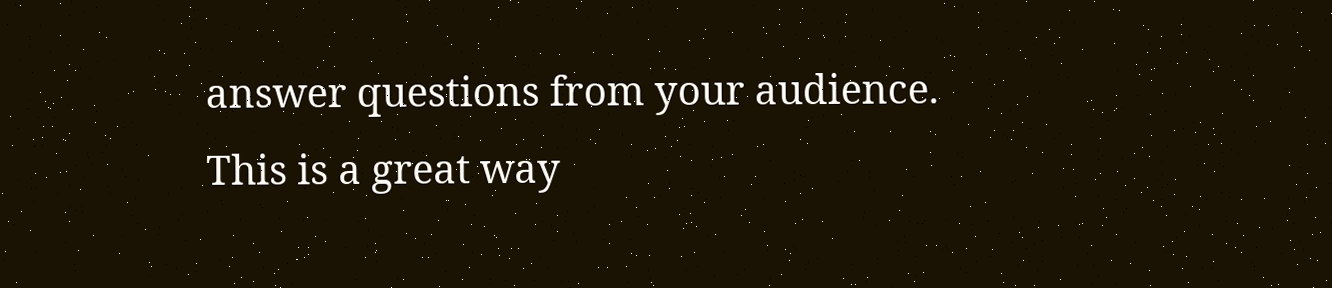answer questions from your audience. This is a great way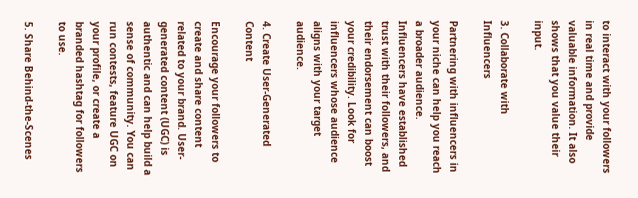to interact with your followers in real time and provide valuable information. It also shows that you value their input.

3. Collaborate with Influencers

Partnering with influencers in your niche can help you reach a broader audience. Influencers have established trust with their followers, and their endorsement can boost your credibility. Look for influencers whose audience aligns with your target audience.

4. Create User-Generated Content

Encourage your followers to create and share content related to your brand. User-generated content (UGC) is authentic and can help build a sense of community. You can run contests, feature UGC on your profile, or create a branded hashtag for followers to use.

5. Share Behind-the-Scenes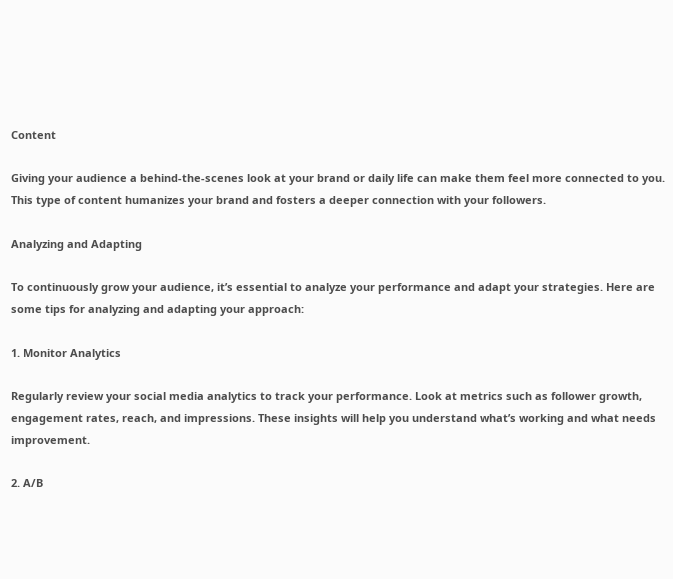Content

Giving your audience a behind-the-scenes look at your brand or daily life can make them feel more connected to you. This type of content humanizes your brand and fosters a deeper connection with your followers.

Analyzing and Adapting

To continuously grow your audience, it’s essential to analyze your performance and adapt your strategies. Here are some tips for analyzing and adapting your approach:

1. Monitor Analytics

Regularly review your social media analytics to track your performance. Look at metrics such as follower growth, engagement rates, reach, and impressions. These insights will help you understand what’s working and what needs improvement.

2. A/B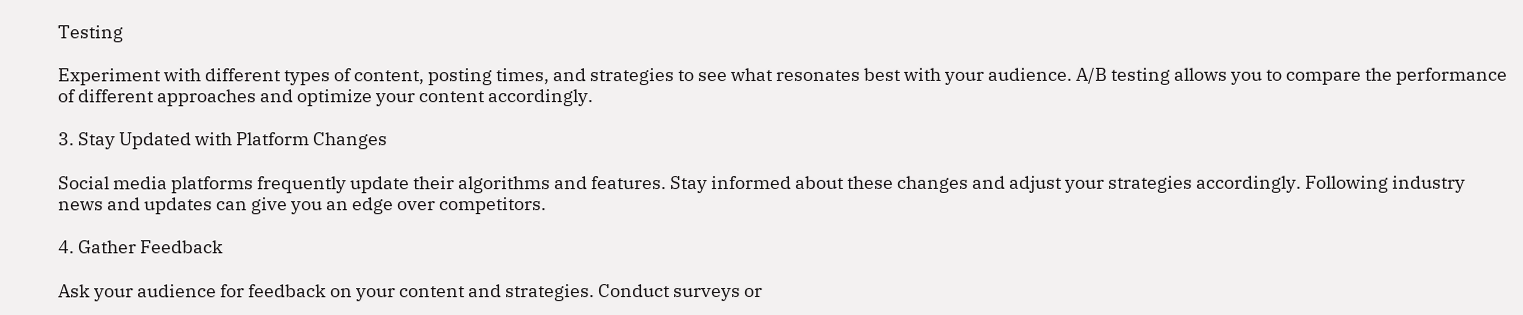Testing

Experiment with different types of content, posting times, and strategies to see what resonates best with your audience. A/B testing allows you to compare the performance of different approaches and optimize your content accordingly.

3. Stay Updated with Platform Changes

Social media platforms frequently update their algorithms and features. Stay informed about these changes and adjust your strategies accordingly. Following industry news and updates can give you an edge over competitors.

4. Gather Feedback

Ask your audience for feedback on your content and strategies. Conduct surveys or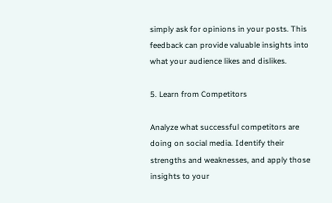simply ask for opinions in your posts. This feedback can provide valuable insights into what your audience likes and dislikes.

5. Learn from Competitors

Analyze what successful competitors are doing on social media. Identify their strengths and weaknesses, and apply those insights to your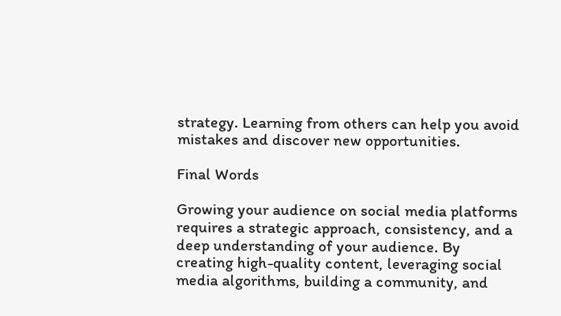strategy. Learning from others can help you avoid mistakes and discover new opportunities.

Final Words

Growing your audience on social media platforms requires a strategic approach, consistency, and a deep understanding of your audience. By creating high-quality content, leveraging social media algorithms, building a community, and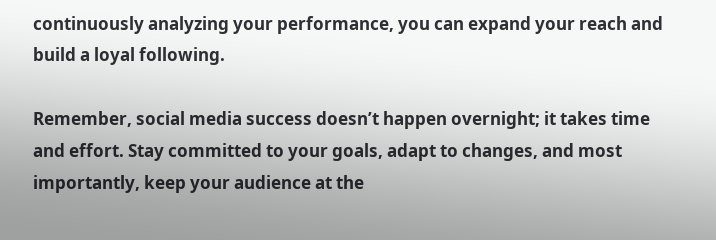continuously analyzing your performance, you can expand your reach and build a loyal following.

Remember, social media success doesn’t happen overnight; it takes time and effort. Stay committed to your goals, adapt to changes, and most importantly, keep your audience at the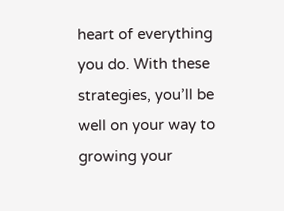heart of everything you do. With these strategies, you’ll be well on your way to growing your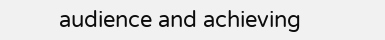audience and achieving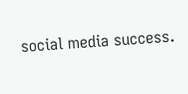social media success.